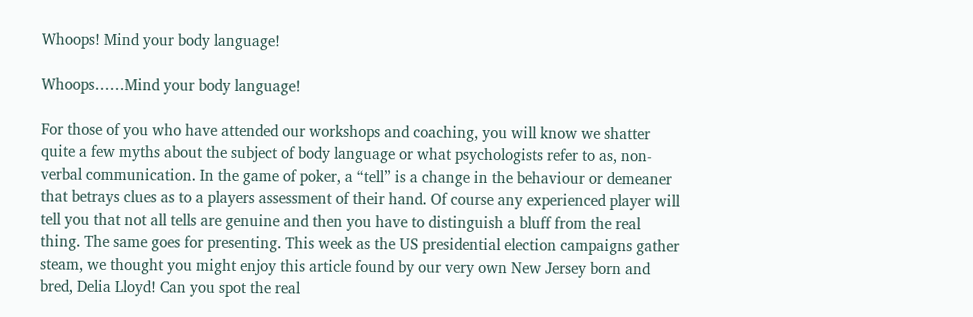Whoops! Mind your body language!

Whoops……Mind your body language!

For those of you who have attended our workshops and coaching, you will know we shatter quite a few myths about the subject of body language or what psychologists refer to as, non-verbal communication. In the game of poker, a “tell” is a change in the behaviour or demeaner that betrays clues as to a players assessment of their hand. Of course any experienced player will tell you that not all tells are genuine and then you have to distinguish a bluff from the real thing. The same goes for presenting. This week as the US presidential election campaigns gather steam, we thought you might enjoy this article found by our very own New Jersey born and bred, Delia Lloyd! Can you spot the real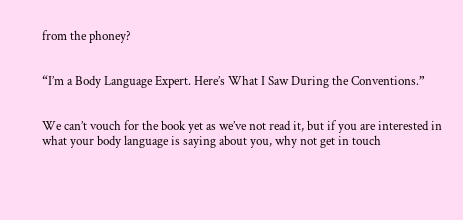from the phoney?


“I’m a Body Language Expert. Here’s What I Saw During the Conventions.”


We can’t vouch for the book yet as we’ve not read it, but if you are interested in what your body language is saying about you, why not get in touch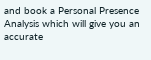and book a Personal Presence Analysis which will give you an accurate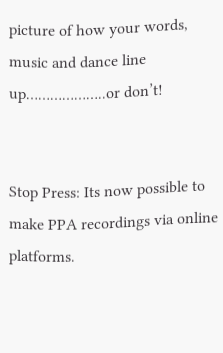picture of how your words, music and dance line up………………..or don’t!


Stop Press: Its now possible to make PPA recordings via online platforms.